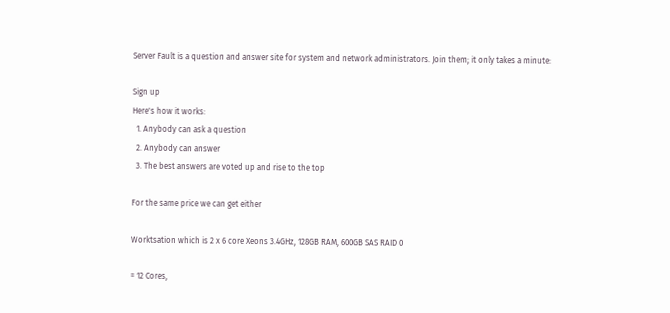Server Fault is a question and answer site for system and network administrators. Join them; it only takes a minute:

Sign up
Here's how it works:
  1. Anybody can ask a question
  2. Anybody can answer
  3. The best answers are voted up and rise to the top

For the same price we can get either

Worktsation which is 2 x 6 core Xeons 3.4GHz, 128GB RAM, 600GB SAS RAID 0

= 12 Cores,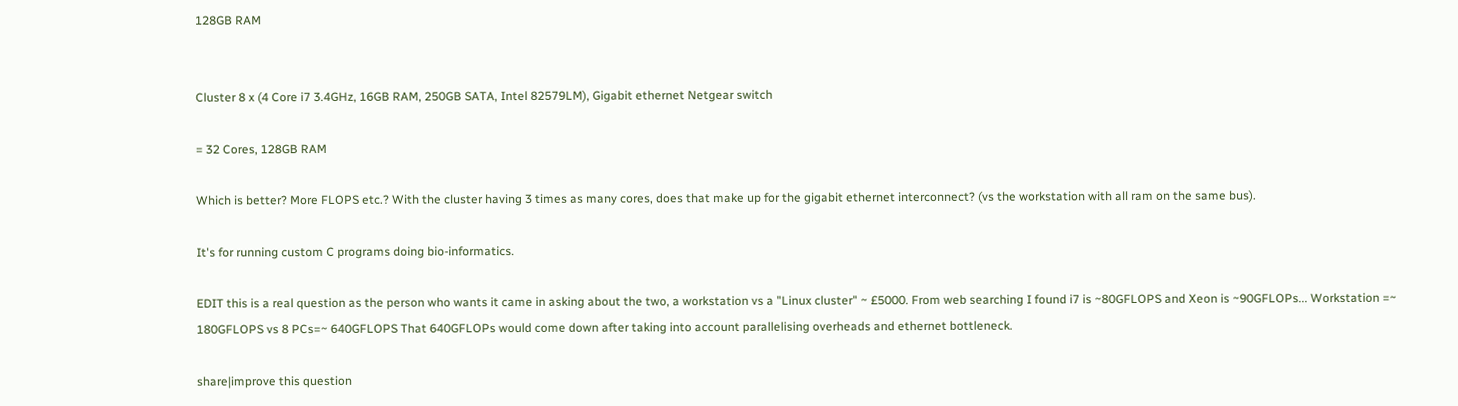128GB RAM


Cluster 8 x (4 Core i7 3.4GHz, 16GB RAM, 250GB SATA, Intel 82579LM), Gigabit ethernet Netgear switch

= 32 Cores, 128GB RAM

Which is better? More FLOPS etc.? With the cluster having 3 times as many cores, does that make up for the gigabit ethernet interconnect? (vs the workstation with all ram on the same bus).

It's for running custom C programs doing bio-informatics.

EDIT this is a real question as the person who wants it came in asking about the two, a workstation vs a "Linux cluster" ~ £5000. From web searching I found i7 is ~80GFLOPS and Xeon is ~90GFLOPs... Workstation =~ 180GFLOPS vs 8 PCs=~ 640GFLOPS That 640GFLOPs would come down after taking into account parallelising overheads and ethernet bottleneck.

share|improve this question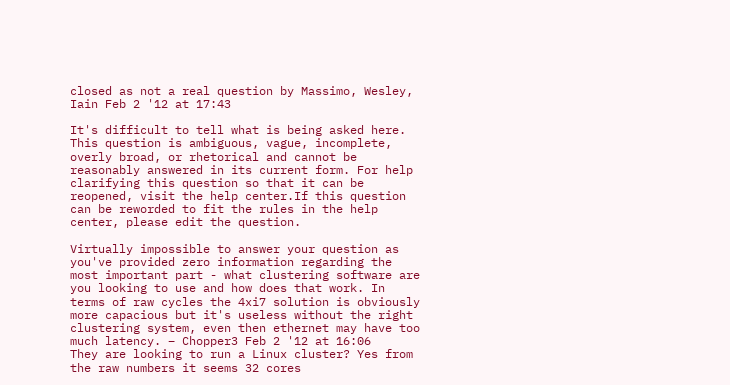closed as not a real question by Massimo, Wesley, Iain Feb 2 '12 at 17:43

It's difficult to tell what is being asked here. This question is ambiguous, vague, incomplete, overly broad, or rhetorical and cannot be reasonably answered in its current form. For help clarifying this question so that it can be reopened, visit the help center.If this question can be reworded to fit the rules in the help center, please edit the question.

Virtually impossible to answer your question as you've provided zero information regarding the most important part - what clustering software are you looking to use and how does that work. In terms of raw cycles the 4xi7 solution is obviously more capacious but it's useless without the right clustering system, even then ethernet may have too much latency. – Chopper3 Feb 2 '12 at 16:06
They are looking to run a Linux cluster? Yes from the raw numbers it seems 32 cores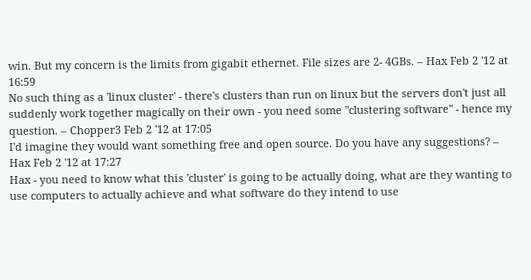win. But my concern is the limits from gigabit ethernet. File sizes are 2- 4GBs. – Hax Feb 2 '12 at 16:59
No such thing as a 'linux cluster' - there's clusters than run on linux but the servers don't just all suddenly work together magically on their own - you need some "clustering software" - hence my question. – Chopper3 Feb 2 '12 at 17:05
I'd imagine they would want something free and open source. Do you have any suggestions? – Hax Feb 2 '12 at 17:27
Hax - you need to know what this 'cluster' is going to be actually doing, what are they wanting to use computers to actually achieve and what software do they intend to use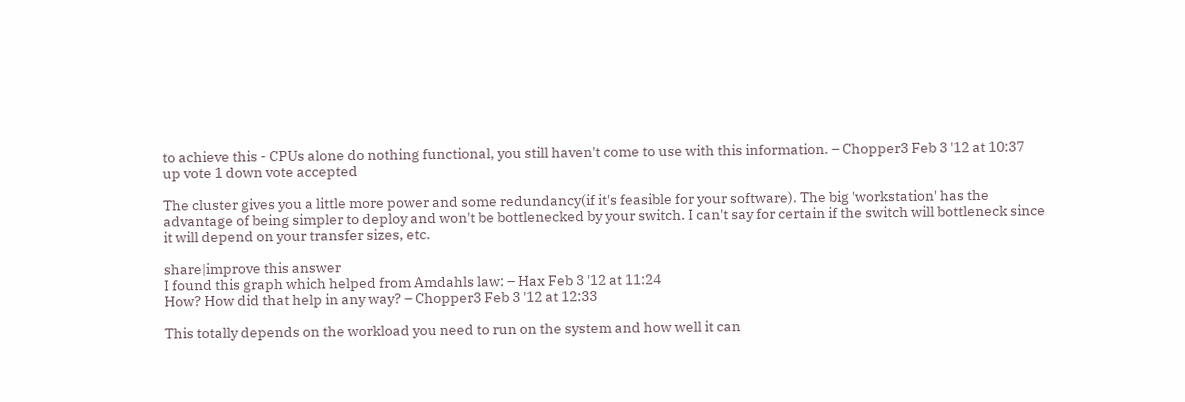to achieve this - CPUs alone do nothing functional, you still haven't come to use with this information. – Chopper3 Feb 3 '12 at 10:37
up vote 1 down vote accepted

The cluster gives you a little more power and some redundancy(if it's feasible for your software). The big 'workstation' has the advantage of being simpler to deploy and won't be bottlenecked by your switch. I can't say for certain if the switch will bottleneck since it will depend on your transfer sizes, etc.

share|improve this answer
I found this graph which helped from Amdahls law: – Hax Feb 3 '12 at 11:24
How? How did that help in any way? – Chopper3 Feb 3 '12 at 12:33

This totally depends on the workload you need to run on the system and how well it can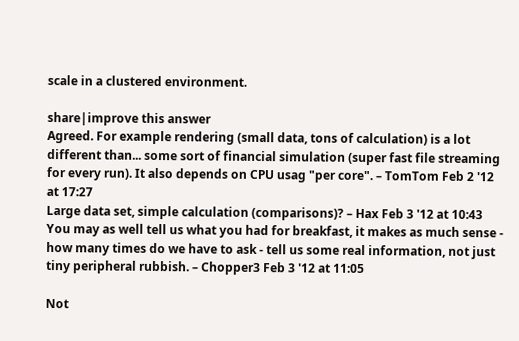scale in a clustered environment.

share|improve this answer
Agreed. For example rendering (small data, tons of calculation) is a lot different than... some sort of financial simulation (super fast file streaming for every run). It also depends on CPU usag "per core". – TomTom Feb 2 '12 at 17:27
Large data set, simple calculation (comparisons)? – Hax Feb 3 '12 at 10:43
You may as well tell us what you had for breakfast, it makes as much sense - how many times do we have to ask - tell us some real information, not just tiny peripheral rubbish. – Chopper3 Feb 3 '12 at 11:05

Not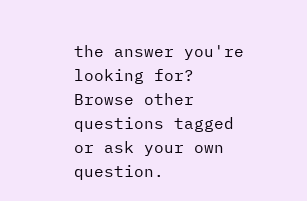the answer you're looking for? Browse other questions tagged or ask your own question.